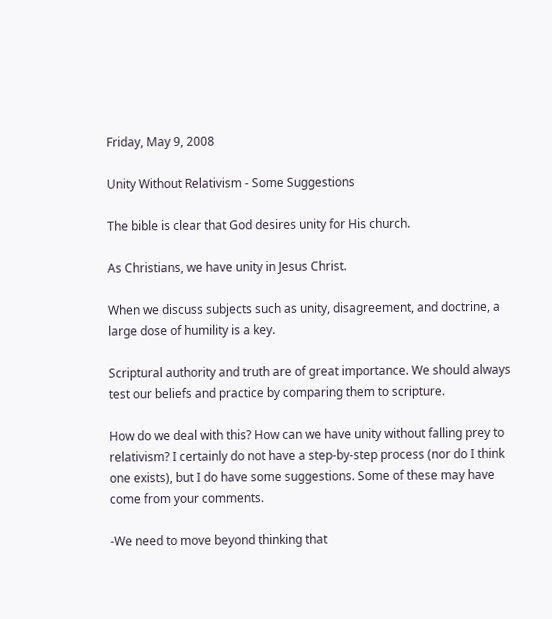Friday, May 9, 2008

Unity Without Relativism - Some Suggestions

The bible is clear that God desires unity for His church.

As Christians, we have unity in Jesus Christ.

When we discuss subjects such as unity, disagreement, and doctrine, a large dose of humility is a key.

Scriptural authority and truth are of great importance. We should always test our beliefs and practice by comparing them to scripture.

How do we deal with this? How can we have unity without falling prey to relativism? I certainly do not have a step-by-step process (nor do I think one exists), but I do have some suggestions. Some of these may have come from your comments.

-We need to move beyond thinking that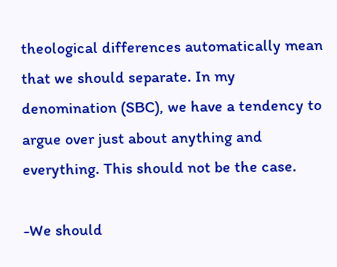theological differences automatically mean that we should separate. In my denomination (SBC), we have a tendency to argue over just about anything and everything. This should not be the case.

-We should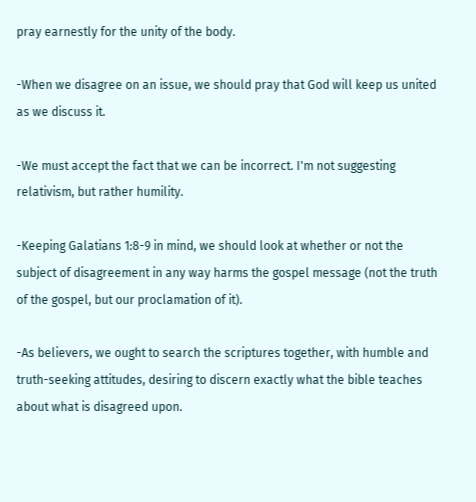pray earnestly for the unity of the body.

-When we disagree on an issue, we should pray that God will keep us united as we discuss it.

-We must accept the fact that we can be incorrect. I'm not suggesting relativism, but rather humility.

-Keeping Galatians 1:8-9 in mind, we should look at whether or not the subject of disagreement in any way harms the gospel message (not the truth of the gospel, but our proclamation of it).

-As believers, we ought to search the scriptures together, with humble and truth-seeking attitudes, desiring to discern exactly what the bible teaches about what is disagreed upon.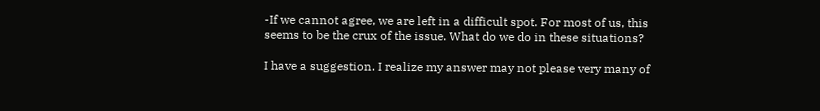-If we cannot agree, we are left in a difficult spot. For most of us, this seems to be the crux of the issue. What do we do in these situations?

I have a suggestion. I realize my answer may not please very many of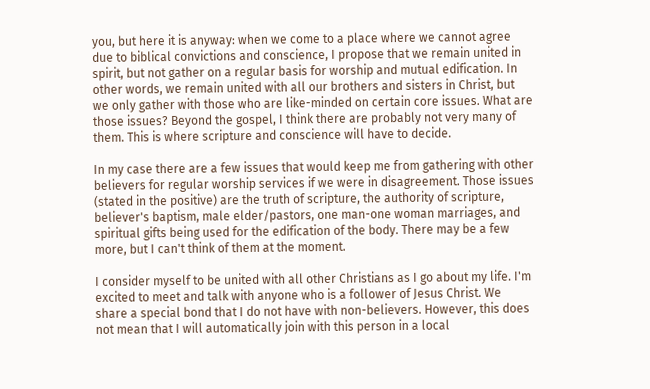you, but here it is anyway: when we come to a place where we cannot agree due to biblical convictions and conscience, I propose that we remain united in spirit, but not gather on a regular basis for worship and mutual edification. In other words, we remain united with all our brothers and sisters in Christ, but we only gather with those who are like-minded on certain core issues. What are those issues? Beyond the gospel, I think there are probably not very many of them. This is where scripture and conscience will have to decide.

In my case there are a few issues that would keep me from gathering with other believers for regular worship services if we were in disagreement. Those issues (stated in the positive) are the truth of scripture, the authority of scripture, believer's baptism, male elder/pastors, one man-one woman marriages, and spiritual gifts being used for the edification of the body. There may be a few more, but I can't think of them at the moment.

I consider myself to be united with all other Christians as I go about my life. I'm excited to meet and talk with anyone who is a follower of Jesus Christ. We share a special bond that I do not have with non-believers. However, this does not mean that I will automatically join with this person in a local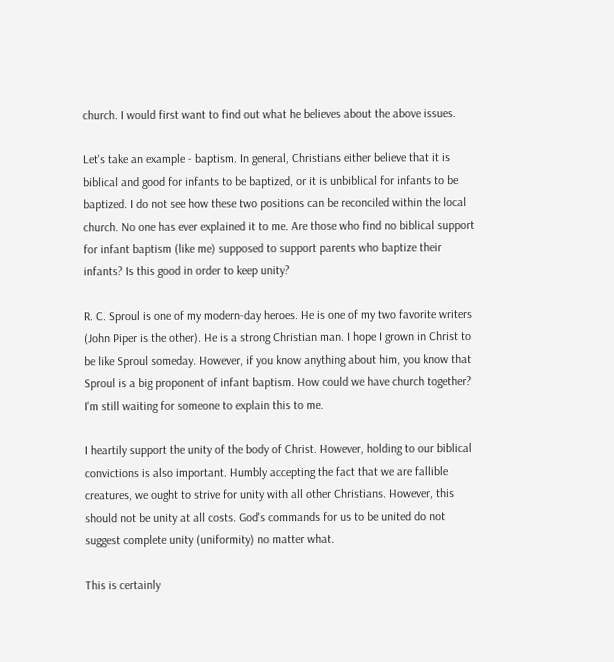church. I would first want to find out what he believes about the above issues.

Let's take an example - baptism. In general, Christians either believe that it is biblical and good for infants to be baptized, or it is unbiblical for infants to be baptized. I do not see how these two positions can be reconciled within the local church. No one has ever explained it to me. Are those who find no biblical support for infant baptism (like me) supposed to support parents who baptize their infants? Is this good in order to keep unity?

R. C. Sproul is one of my modern-day heroes. He is one of my two favorite writers (John Piper is the other). He is a strong Christian man. I hope I grown in Christ to be like Sproul someday. However, if you know anything about him, you know that Sproul is a big proponent of infant baptism. How could we have church together? I'm still waiting for someone to explain this to me.

I heartily support the unity of the body of Christ. However, holding to our biblical convictions is also important. Humbly accepting the fact that we are fallible creatures, we ought to strive for unity with all other Christians. However, this should not be unity at all costs. God's commands for us to be united do not suggest complete unity (uniformity) no matter what.

This is certainly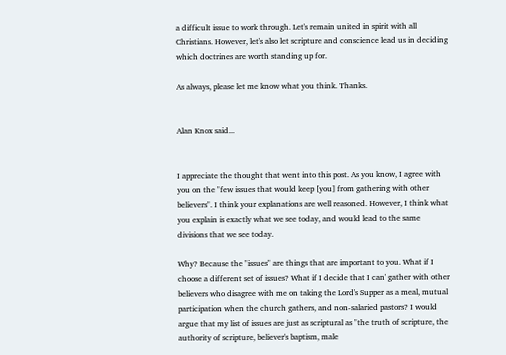a difficult issue to work through. Let's remain united in spirit with all Christians. However, let's also let scripture and conscience lead us in deciding which doctrines are worth standing up for.

As always, please let me know what you think. Thanks.


Alan Knox said...


I appreciate the thought that went into this post. As you know, I agree with you on the "few issues that would keep [you] from gathering with other believers". I think your explanations are well reasoned. However, I think what you explain is exactly what we see today, and would lead to the same divisions that we see today.

Why? Because the "issues" are things that are important to you. What if I choose a different set of issues? What if I decide that I can' gather with other believers who disagree with me on taking the Lord's Supper as a meal, mutual participation when the church gathers, and non-salaried pastors? I would argue that my list of issues are just as scriptural as "the truth of scripture, the authority of scripture, believer's baptism, male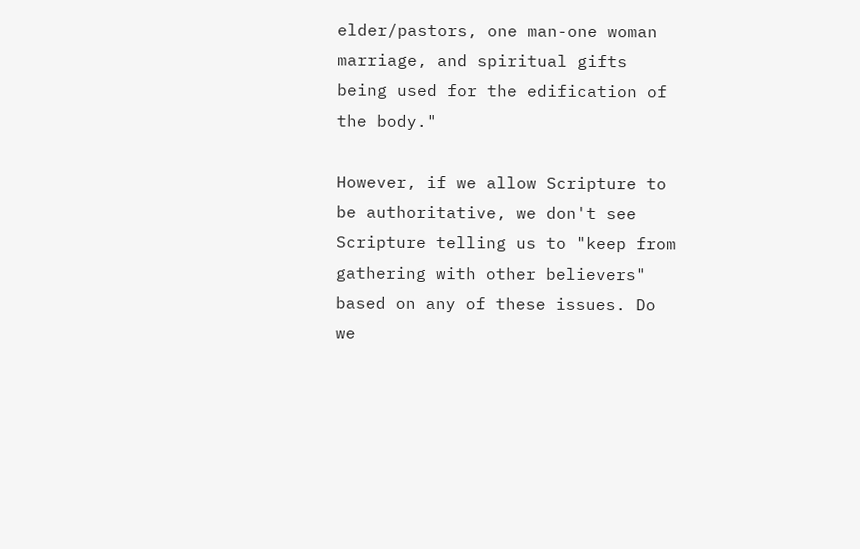elder/pastors, one man-one woman marriage, and spiritual gifts being used for the edification of the body."

However, if we allow Scripture to be authoritative, we don't see Scripture telling us to "keep from gathering with other believers" based on any of these issues. Do we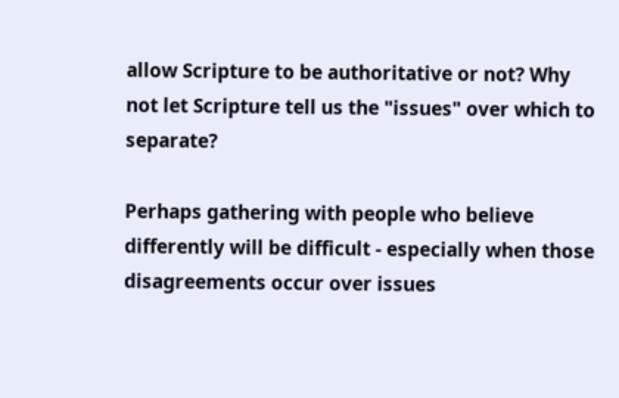allow Scripture to be authoritative or not? Why not let Scripture tell us the "issues" over which to separate?

Perhaps gathering with people who believe differently will be difficult - especially when those disagreements occur over issues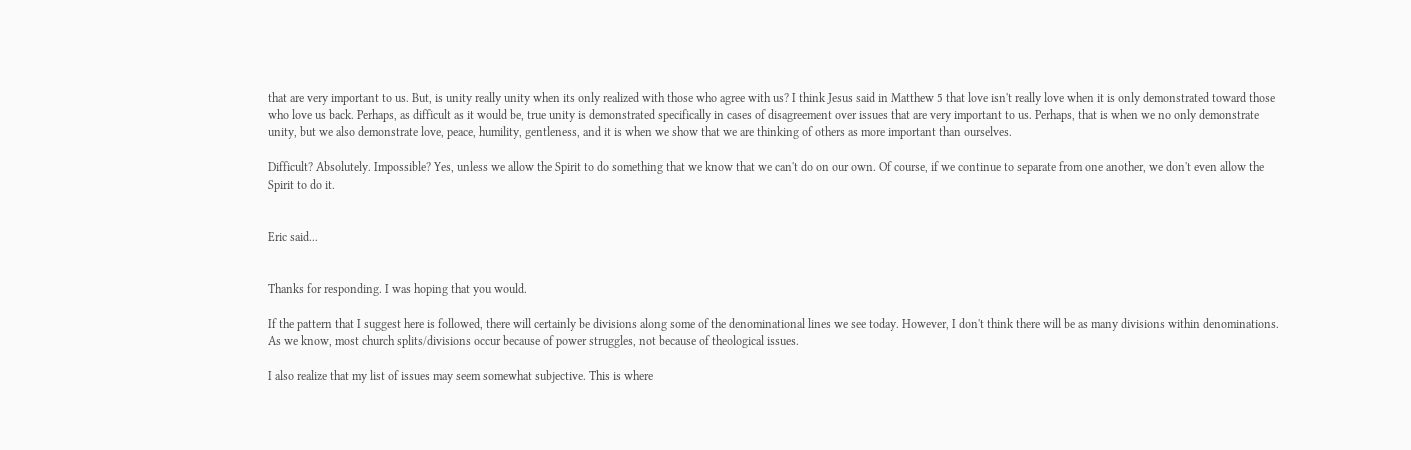that are very important to us. But, is unity really unity when its only realized with those who agree with us? I think Jesus said in Matthew 5 that love isn't really love when it is only demonstrated toward those who love us back. Perhaps, as difficult as it would be, true unity is demonstrated specifically in cases of disagreement over issues that are very important to us. Perhaps, that is when we no only demonstrate unity, but we also demonstrate love, peace, humility, gentleness, and it is when we show that we are thinking of others as more important than ourselves.

Difficult? Absolutely. Impossible? Yes, unless we allow the Spirit to do something that we know that we can't do on our own. Of course, if we continue to separate from one another, we don't even allow the Spirit to do it.


Eric said...


Thanks for responding. I was hoping that you would.

If the pattern that I suggest here is followed, there will certainly be divisions along some of the denominational lines we see today. However, I don't think there will be as many divisions within denominations. As we know, most church splits/divisions occur because of power struggles, not because of theological issues.

I also realize that my list of issues may seem somewhat subjective. This is where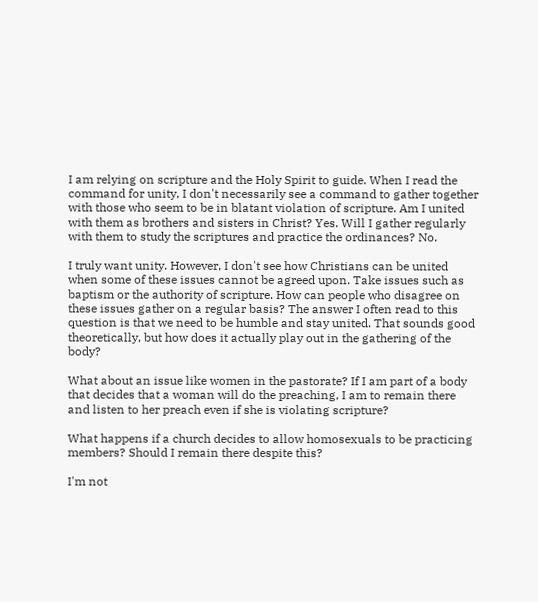I am relying on scripture and the Holy Spirit to guide. When I read the command for unity, I don't necessarily see a command to gather together with those who seem to be in blatant violation of scripture. Am I united with them as brothers and sisters in Christ? Yes. Will I gather regularly with them to study the scriptures and practice the ordinances? No.

I truly want unity. However, I don't see how Christians can be united when some of these issues cannot be agreed upon. Take issues such as baptism or the authority of scripture. How can people who disagree on these issues gather on a regular basis? The answer I often read to this question is that we need to be humble and stay united. That sounds good theoretically, but how does it actually play out in the gathering of the body?

What about an issue like women in the pastorate? If I am part of a body that decides that a woman will do the preaching, I am to remain there and listen to her preach even if she is violating scripture?

What happens if a church decides to allow homosexuals to be practicing members? Should I remain there despite this?

I'm not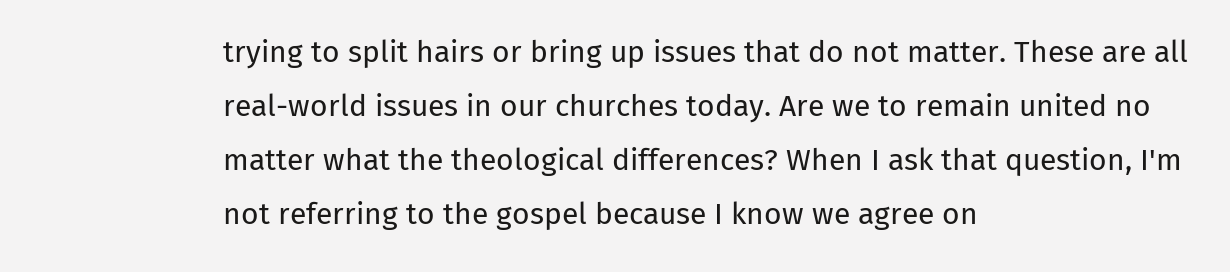trying to split hairs or bring up issues that do not matter. These are all real-world issues in our churches today. Are we to remain united no matter what the theological differences? When I ask that question, I'm not referring to the gospel because I know we agree on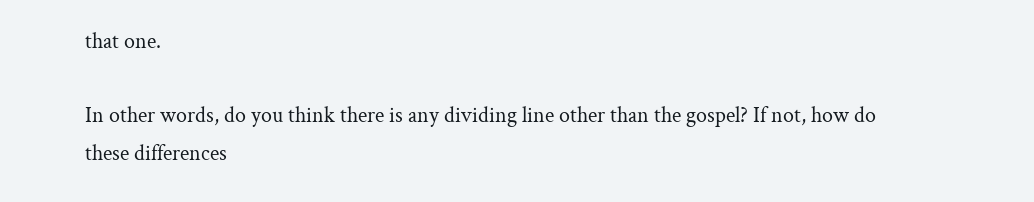that one.

In other words, do you think there is any dividing line other than the gospel? If not, how do these differences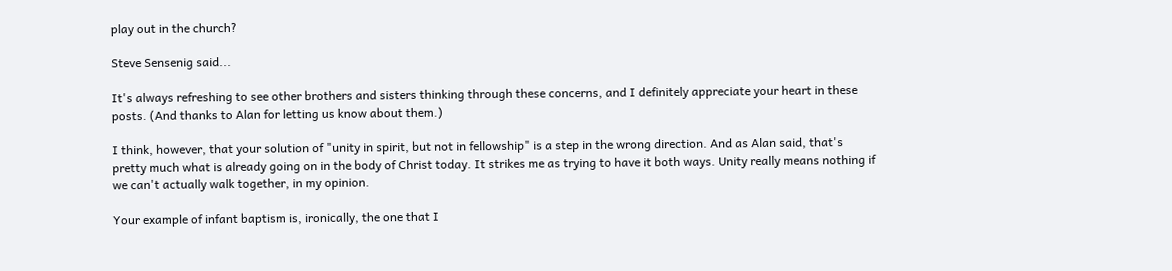play out in the church?

Steve Sensenig said...

It's always refreshing to see other brothers and sisters thinking through these concerns, and I definitely appreciate your heart in these posts. (And thanks to Alan for letting us know about them.)

I think, however, that your solution of "unity in spirit, but not in fellowship" is a step in the wrong direction. And as Alan said, that's pretty much what is already going on in the body of Christ today. It strikes me as trying to have it both ways. Unity really means nothing if we can't actually walk together, in my opinion.

Your example of infant baptism is, ironically, the one that I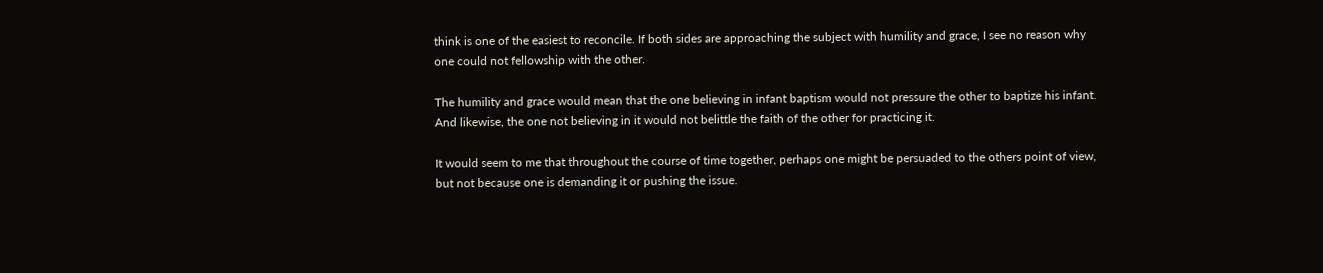think is one of the easiest to reconcile. If both sides are approaching the subject with humility and grace, I see no reason why one could not fellowship with the other.

The humility and grace would mean that the one believing in infant baptism would not pressure the other to baptize his infant. And likewise, the one not believing in it would not belittle the faith of the other for practicing it.

It would seem to me that throughout the course of time together, perhaps one might be persuaded to the others point of view, but not because one is demanding it or pushing the issue.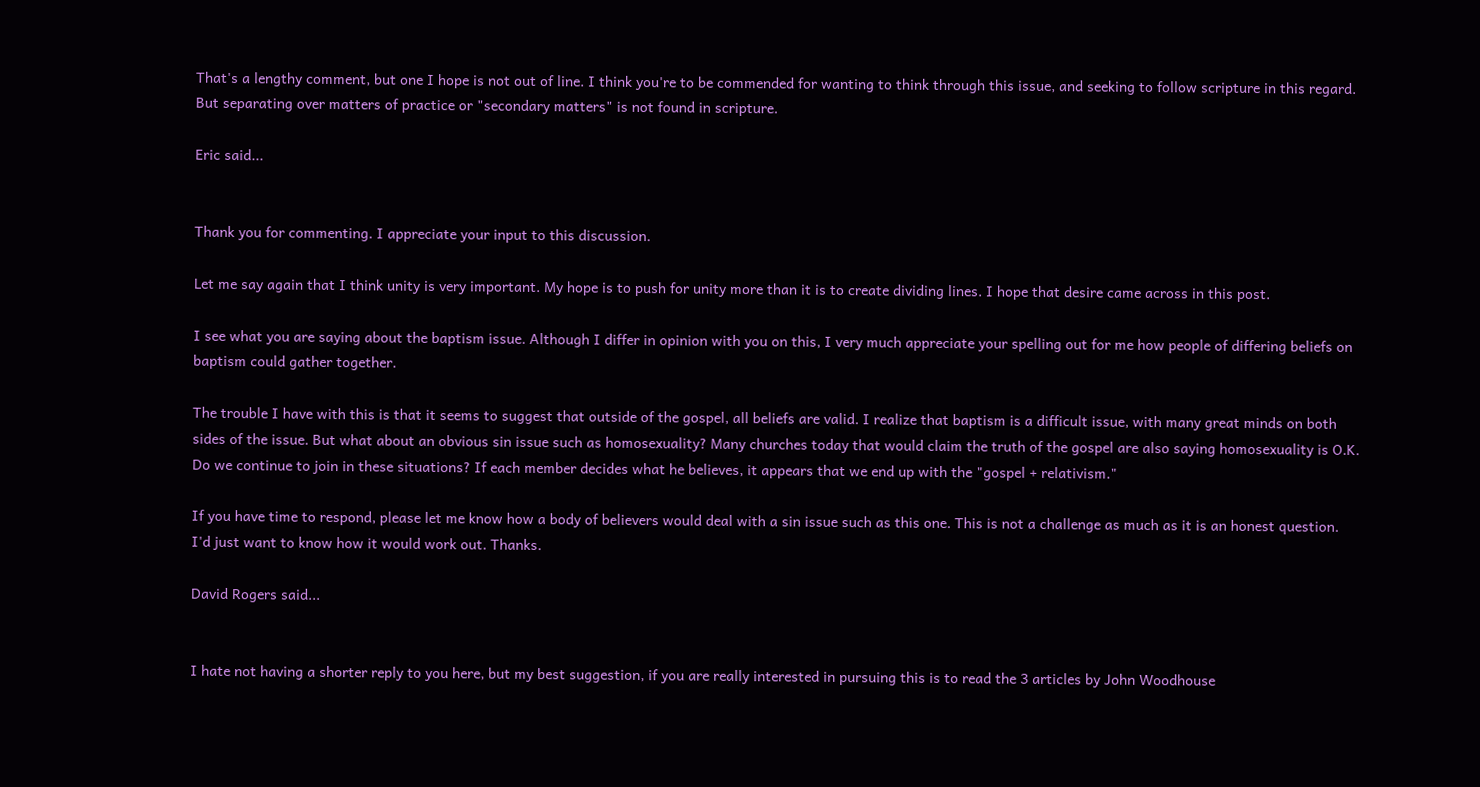That's a lengthy comment, but one I hope is not out of line. I think you're to be commended for wanting to think through this issue, and seeking to follow scripture in this regard. But separating over matters of practice or "secondary matters" is not found in scripture.

Eric said...


Thank you for commenting. I appreciate your input to this discussion.

Let me say again that I think unity is very important. My hope is to push for unity more than it is to create dividing lines. I hope that desire came across in this post.

I see what you are saying about the baptism issue. Although I differ in opinion with you on this, I very much appreciate your spelling out for me how people of differing beliefs on baptism could gather together.

The trouble I have with this is that it seems to suggest that outside of the gospel, all beliefs are valid. I realize that baptism is a difficult issue, with many great minds on both sides of the issue. But what about an obvious sin issue such as homosexuality? Many churches today that would claim the truth of the gospel are also saying homosexuality is O.K. Do we continue to join in these situations? If each member decides what he believes, it appears that we end up with the "gospel + relativism."

If you have time to respond, please let me know how a body of believers would deal with a sin issue such as this one. This is not a challenge as much as it is an honest question. I'd just want to know how it would work out. Thanks.

David Rogers said...


I hate not having a shorter reply to you here, but my best suggestion, if you are really interested in pursuing this is to read the 3 articles by John Woodhouse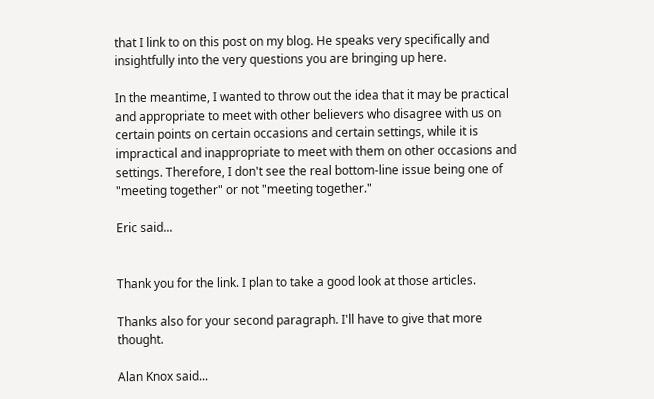that I link to on this post on my blog. He speaks very specifically and insightfully into the very questions you are bringing up here.

In the meantime, I wanted to throw out the idea that it may be practical and appropriate to meet with other believers who disagree with us on certain points on certain occasions and certain settings, while it is impractical and inappropriate to meet with them on other occasions and settings. Therefore, I don't see the real bottom-line issue being one of "meeting together" or not "meeting together."

Eric said...


Thank you for the link. I plan to take a good look at those articles.

Thanks also for your second paragraph. I'll have to give that more thought.

Alan Knox said...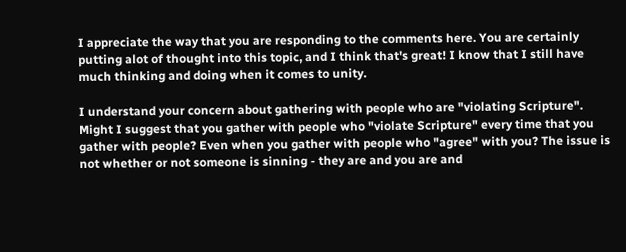I appreciate the way that you are responding to the comments here. You are certainly putting alot of thought into this topic, and I think that's great! I know that I still have much thinking and doing when it comes to unity.

I understand your concern about gathering with people who are "violating Scripture". Might I suggest that you gather with people who "violate Scripture" every time that you gather with people? Even when you gather with people who "agree" with you? The issue is not whether or not someone is sinning - they are and you are and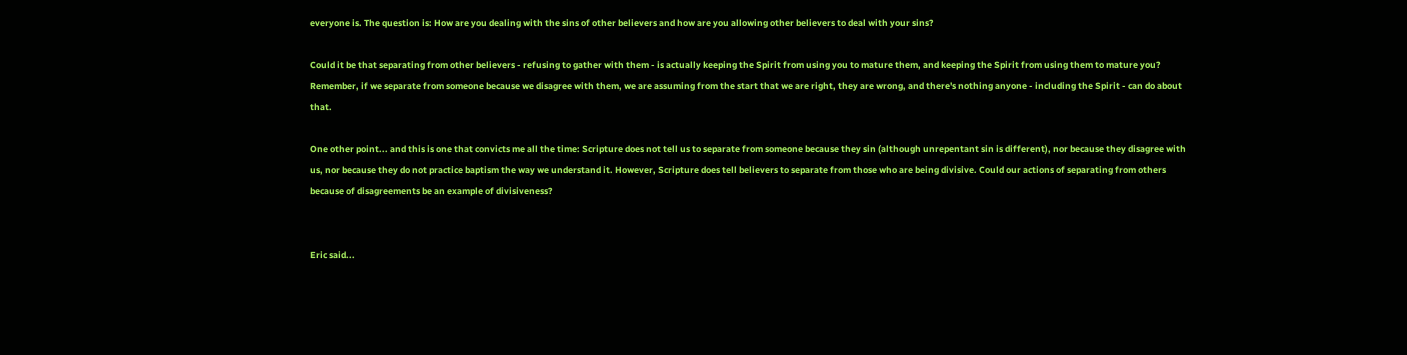everyone is. The question is: How are you dealing with the sins of other believers and how are you allowing other believers to deal with your sins?

Could it be that separating from other believers - refusing to gather with them - is actually keeping the Spirit from using you to mature them, and keeping the Spirit from using them to mature you? Remember, if we separate from someone because we disagree with them, we are assuming from the start that we are right, they are wrong, and there's nothing anyone - including the Spirit - can do about that.

One other point... and this is one that convicts me all the time: Scripture does not tell us to separate from someone because they sin (although unrepentant sin is different), nor because they disagree with us, nor because they do not practice baptism the way we understand it. However, Scripture does tell believers to separate from those who are being divisive. Could our actions of separating from others because of disagreements be an example of divisiveness?


Eric said...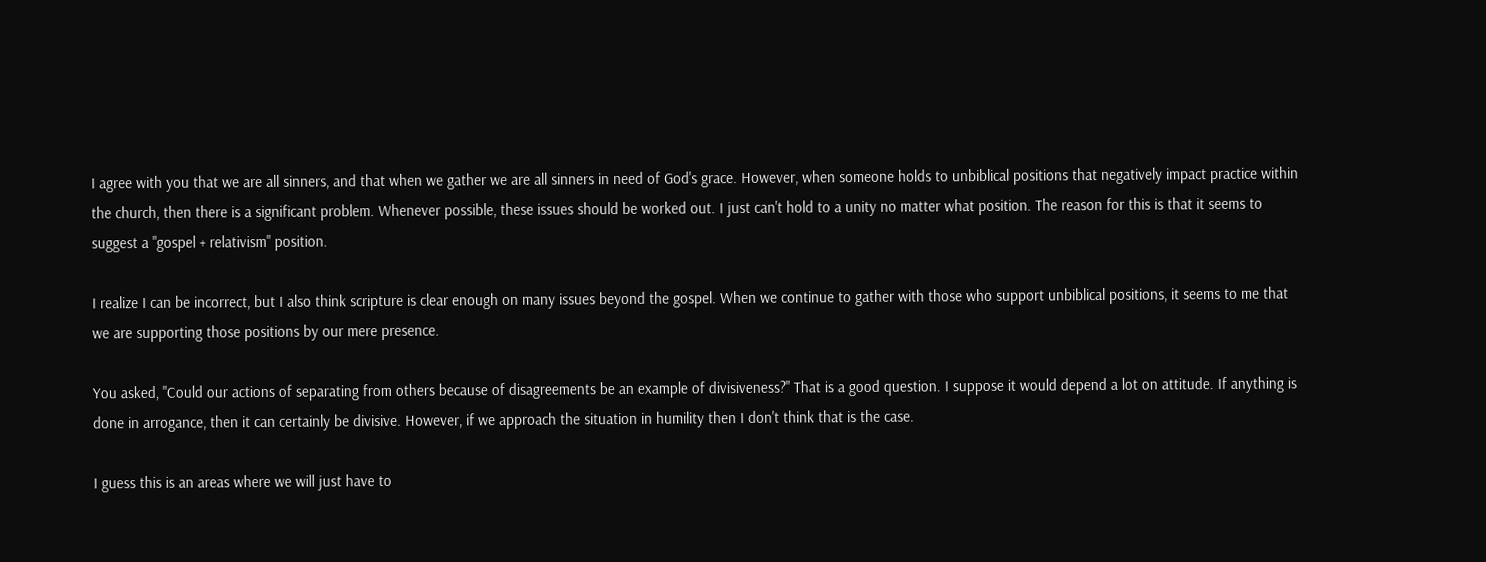I agree with you that we are all sinners, and that when we gather we are all sinners in need of God's grace. However, when someone holds to unbiblical positions that negatively impact practice within the church, then there is a significant problem. Whenever possible, these issues should be worked out. I just can't hold to a unity no matter what position. The reason for this is that it seems to suggest a "gospel + relativism" position.

I realize I can be incorrect, but I also think scripture is clear enough on many issues beyond the gospel. When we continue to gather with those who support unbiblical positions, it seems to me that we are supporting those positions by our mere presence.

You asked, "Could our actions of separating from others because of disagreements be an example of divisiveness?" That is a good question. I suppose it would depend a lot on attitude. If anything is done in arrogance, then it can certainly be divisive. However, if we approach the situation in humility then I don't think that is the case.

I guess this is an areas where we will just have to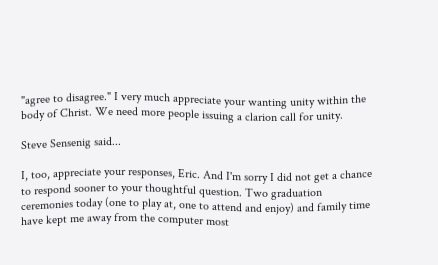"agree to disagree." I very much appreciate your wanting unity within the body of Christ. We need more people issuing a clarion call for unity.

Steve Sensenig said...

I, too, appreciate your responses, Eric. And I'm sorry I did not get a chance to respond sooner to your thoughtful question. Two graduation ceremonies today (one to play at, one to attend and enjoy) and family time have kept me away from the computer most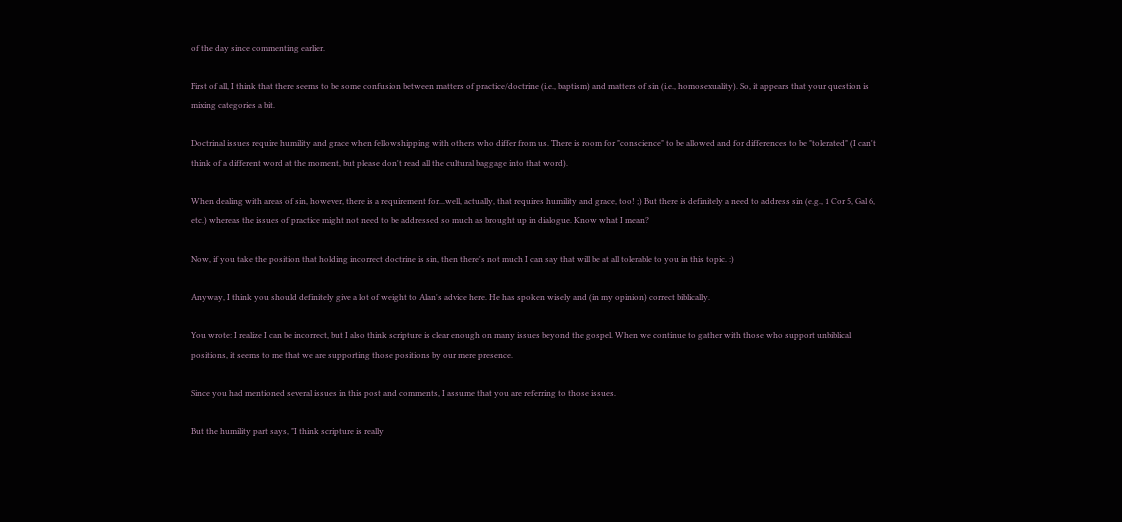of the day since commenting earlier.

First of all, I think that there seems to be some confusion between matters of practice/doctrine (i.e., baptism) and matters of sin (i.e., homosexuality). So, it appears that your question is mixing categories a bit.

Doctrinal issues require humility and grace when fellowshipping with others who differ from us. There is room for "conscience" to be allowed and for differences to be "tolerated" (I can't think of a different word at the moment, but please don't read all the cultural baggage into that word).

When dealing with areas of sin, however, there is a requirement for...well, actually, that requires humility and grace, too! ;) But there is definitely a need to address sin (e.g., 1 Cor 5, Gal 6, etc.) whereas the issues of practice might not need to be addressed so much as brought up in dialogue. Know what I mean?

Now, if you take the position that holding incorrect doctrine is sin, then there's not much I can say that will be at all tolerable to you in this topic. :)

Anyway, I think you should definitely give a lot of weight to Alan's advice here. He has spoken wisely and (in my opinion) correct biblically.

You wrote: I realize I can be incorrect, but I also think scripture is clear enough on many issues beyond the gospel. When we continue to gather with those who support unbiblical positions, it seems to me that we are supporting those positions by our mere presence.

Since you had mentioned several issues in this post and comments, I assume that you are referring to those issues.

But the humility part says, "I think scripture is really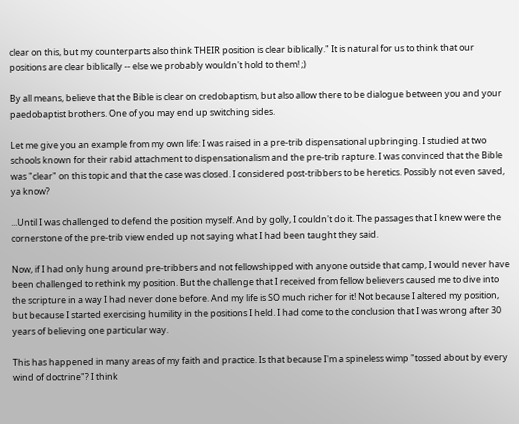clear on this, but my counterparts also think THEIR position is clear biblically." It is natural for us to think that our positions are clear biblically -- else we probably wouldn't hold to them! ;)

By all means, believe that the Bible is clear on credobaptism, but also allow there to be dialogue between you and your paedobaptist brothers. One of you may end up switching sides.

Let me give you an example from my own life: I was raised in a pre-trib dispensational upbringing. I studied at two schools known for their rabid attachment to dispensationalism and the pre-trib rapture. I was convinced that the Bible was "clear" on this topic and that the case was closed. I considered post-tribbers to be heretics. Possibly not even saved, ya know?

...Until I was challenged to defend the position myself. And by golly, I couldn't do it. The passages that I knew were the cornerstone of the pre-trib view ended up not saying what I had been taught they said.

Now, if I had only hung around pre-tribbers and not fellowshipped with anyone outside that camp, I would never have been challenged to rethink my position. But the challenge that I received from fellow believers caused me to dive into the scripture in a way I had never done before. And my life is SO much richer for it! Not because I altered my position, but because I started exercising humility in the positions I held. I had come to the conclusion that I was wrong after 30 years of believing one particular way.

This has happened in many areas of my faith and practice. Is that because I'm a spineless wimp "tossed about by every wind of doctrine"? I think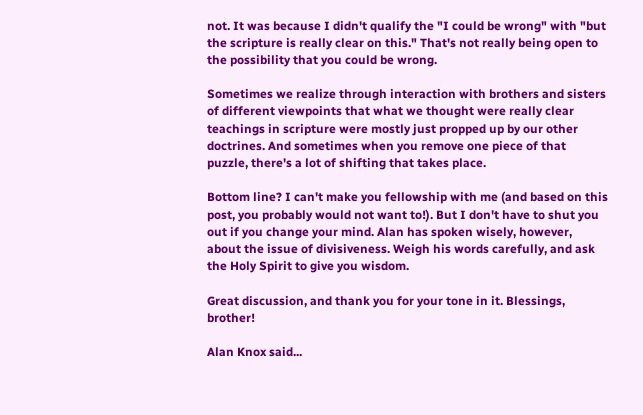not. It was because I didn't qualify the "I could be wrong" with "but the scripture is really clear on this." That's not really being open to the possibility that you could be wrong.

Sometimes we realize through interaction with brothers and sisters of different viewpoints that what we thought were really clear teachings in scripture were mostly just propped up by our other doctrines. And sometimes when you remove one piece of that puzzle, there's a lot of shifting that takes place.

Bottom line? I can't make you fellowship with me (and based on this post, you probably would not want to!). But I don't have to shut you out if you change your mind. Alan has spoken wisely, however, about the issue of divisiveness. Weigh his words carefully, and ask the Holy Spirit to give you wisdom.

Great discussion, and thank you for your tone in it. Blessings, brother!

Alan Knox said...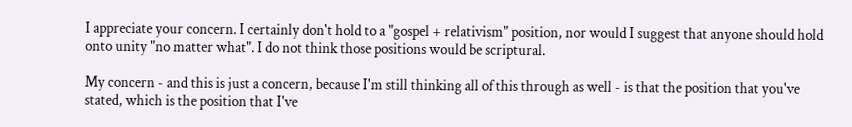I appreciate your concern. I certainly don't hold to a "gospel + relativism" position, nor would I suggest that anyone should hold onto unity "no matter what". I do not think those positions would be scriptural.

My concern - and this is just a concern, because I'm still thinking all of this through as well - is that the position that you've stated, which is the position that I've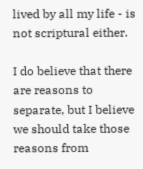lived by all my life - is not scriptural either.

I do believe that there are reasons to separate, but I believe we should take those reasons from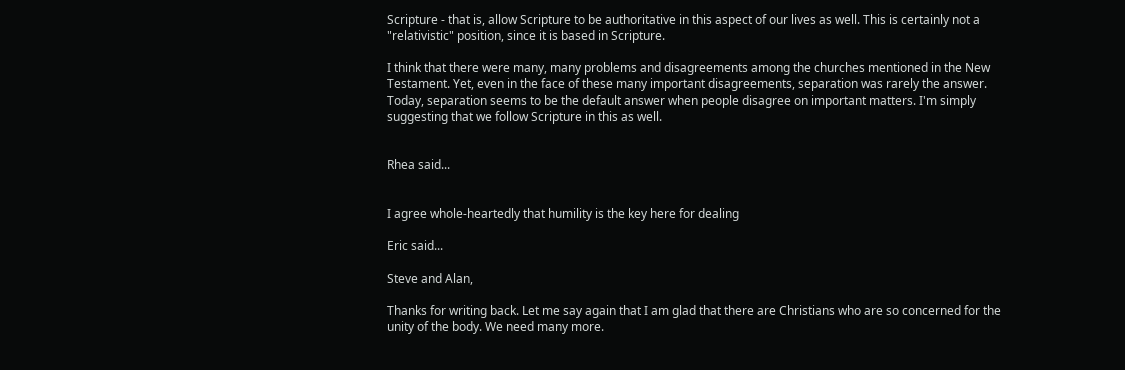Scripture - that is, allow Scripture to be authoritative in this aspect of our lives as well. This is certainly not a "relativistic" position, since it is based in Scripture.

I think that there were many, many problems and disagreements among the churches mentioned in the New Testament. Yet, even in the face of these many important disagreements, separation was rarely the answer. Today, separation seems to be the default answer when people disagree on important matters. I'm simply suggesting that we follow Scripture in this as well.


Rhea said...


I agree whole-heartedly that humility is the key here for dealing

Eric said...

Steve and Alan,

Thanks for writing back. Let me say again that I am glad that there are Christians who are so concerned for the unity of the body. We need many more.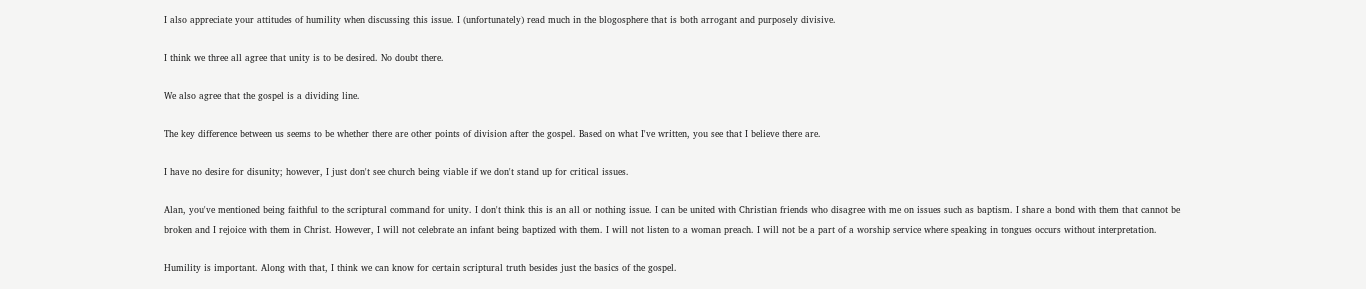I also appreciate your attitudes of humility when discussing this issue. I (unfortunately) read much in the blogosphere that is both arrogant and purposely divisive.

I think we three all agree that unity is to be desired. No doubt there.

We also agree that the gospel is a dividing line.

The key difference between us seems to be whether there are other points of division after the gospel. Based on what I've written, you see that I believe there are.

I have no desire for disunity; however, I just don't see church being viable if we don't stand up for critical issues.

Alan, you've mentioned being faithful to the scriptural command for unity. I don't think this is an all or nothing issue. I can be united with Christian friends who disagree with me on issues such as baptism. I share a bond with them that cannot be broken and I rejoice with them in Christ. However, I will not celebrate an infant being baptized with them. I will not listen to a woman preach. I will not be a part of a worship service where speaking in tongues occurs without interpretation.

Humility is important. Along with that, I think we can know for certain scriptural truth besides just the basics of the gospel.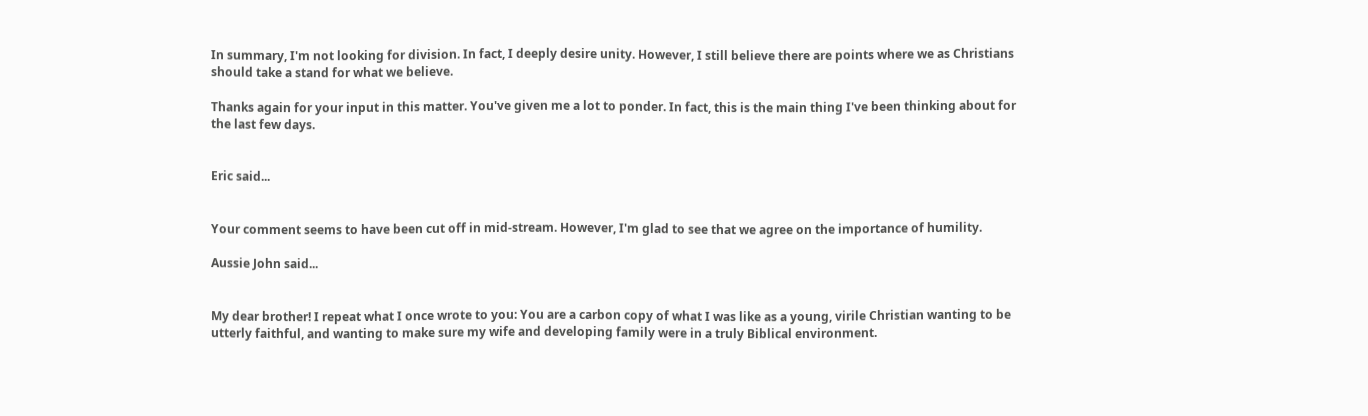In summary, I'm not looking for division. In fact, I deeply desire unity. However, I still believe there are points where we as Christians should take a stand for what we believe.

Thanks again for your input in this matter. You've given me a lot to ponder. In fact, this is the main thing I've been thinking about for the last few days.


Eric said...


Your comment seems to have been cut off in mid-stream. However, I'm glad to see that we agree on the importance of humility.

Aussie John said...


My dear brother! I repeat what I once wrote to you: You are a carbon copy of what I was like as a young, virile Christian wanting to be utterly faithful, and wanting to make sure my wife and developing family were in a truly Biblical environment.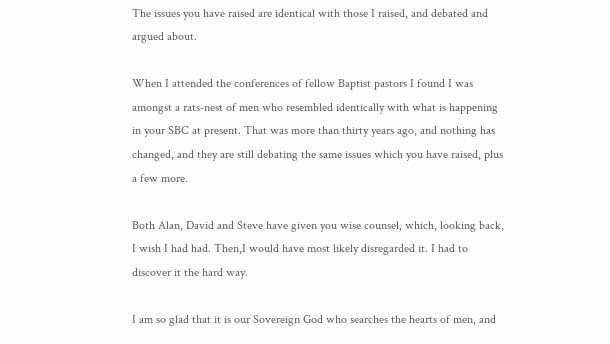The issues you have raised are identical with those I raised, and debated and argued about.

When I attended the conferences of fellow Baptist pastors I found I was amongst a rats-nest of men who resembled identically with what is happening in your SBC at present. That was more than thirty years ago, and nothing has changed, and they are still debating the same issues which you have raised, plus a few more.

Both Alan, David and Steve have given you wise counsel, which, looking back, I wish I had had. Then,I would have most likely disregarded it. I had to discover it the hard way.

I am so glad that it is our Sovereign God who searches the hearts of men, and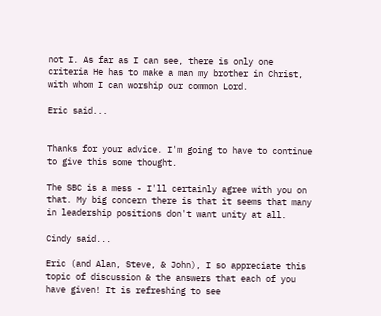not I. As far as I can see, there is only one criteria He has to make a man my brother in Christ, with whom I can worship our common Lord.

Eric said...


Thanks for your advice. I'm going to have to continue to give this some thought.

The SBC is a mess - I'll certainly agree with you on that. My big concern there is that it seems that many in leadership positions don't want unity at all.

Cindy said...

Eric (and Alan, Steve, & John), I so appreciate this topic of discussion & the answers that each of you have given! It is refreshing to see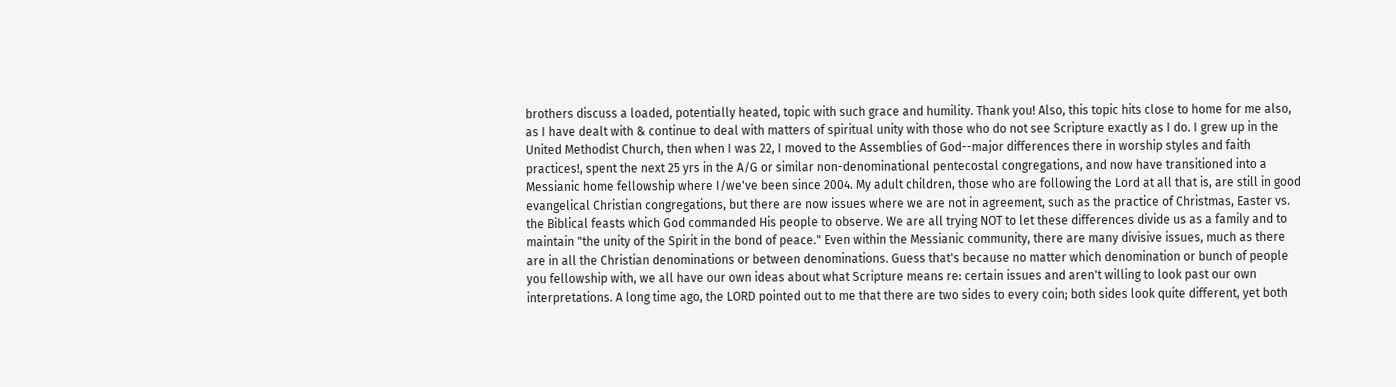brothers discuss a loaded, potentially heated, topic with such grace and humility. Thank you! Also, this topic hits close to home for me also, as I have dealt with & continue to deal with matters of spiritual unity with those who do not see Scripture exactly as I do. I grew up in the United Methodist Church, then when I was 22, I moved to the Assemblies of God--major differences there in worship styles and faith practices!, spent the next 25 yrs in the A/G or similar non-denominational pentecostal congregations, and now have transitioned into a Messianic home fellowship where I/we've been since 2004. My adult children, those who are following the Lord at all that is, are still in good evangelical Christian congregations, but there are now issues where we are not in agreement, such as the practice of Christmas, Easter vs. the Biblical feasts which God commanded His people to observe. We are all trying NOT to let these differences divide us as a family and to maintain "the unity of the Spirit in the bond of peace." Even within the Messianic community, there are many divisive issues, much as there are in all the Christian denominations or between denominations. Guess that's because no matter which denomination or bunch of people you fellowship with, we all have our own ideas about what Scripture means re: certain issues and aren't willing to look past our own interpretations. A long time ago, the LORD pointed out to me that there are two sides to every coin; both sides look quite different, yet both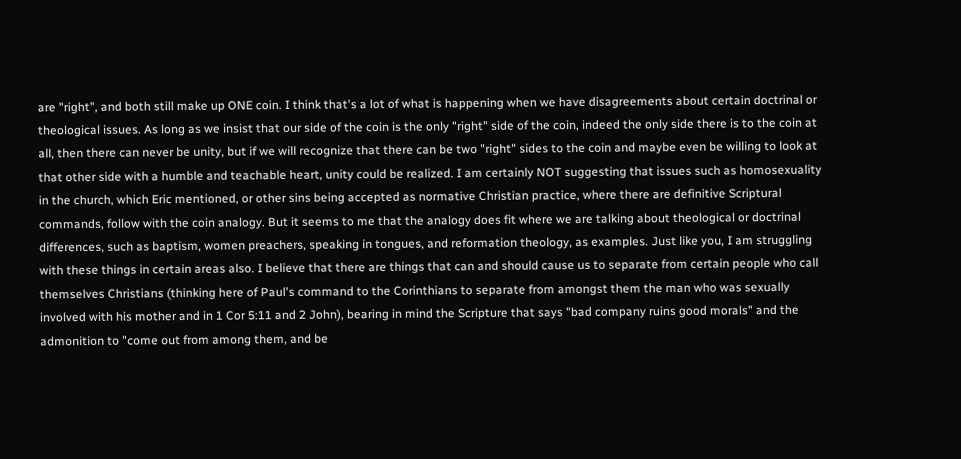are "right", and both still make up ONE coin. I think that's a lot of what is happening when we have disagreements about certain doctrinal or theological issues. As long as we insist that our side of the coin is the only "right" side of the coin, indeed the only side there is to the coin at all, then there can never be unity, but if we will recognize that there can be two "right" sides to the coin and maybe even be willing to look at that other side with a humble and teachable heart, unity could be realized. I am certainly NOT suggesting that issues such as homosexuality in the church, which Eric mentioned, or other sins being accepted as normative Christian practice, where there are definitive Scriptural commands, follow with the coin analogy. But it seems to me that the analogy does fit where we are talking about theological or doctrinal differences, such as baptism, women preachers, speaking in tongues, and reformation theology, as examples. Just like you, I am struggling with these things in certain areas also. I believe that there are things that can and should cause us to separate from certain people who call themselves Christians (thinking here of Paul's command to the Corinthians to separate from amongst them the man who was sexually involved with his mother and in 1 Cor 5:11 and 2 John), bearing in mind the Scripture that says "bad company ruins good morals" and the admonition to "come out from among them, and be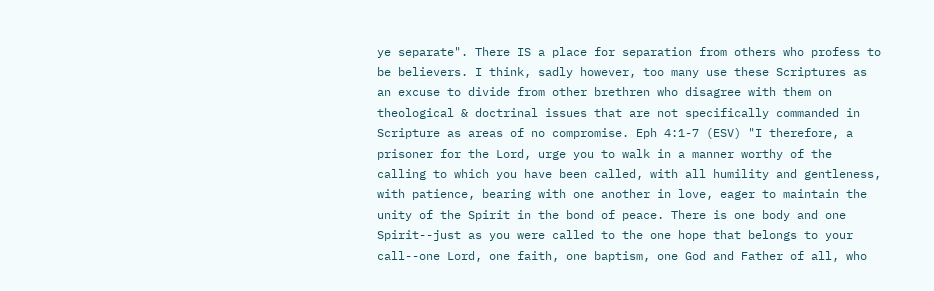ye separate". There IS a place for separation from others who profess to be believers. I think, sadly however, too many use these Scriptures as an excuse to divide from other brethren who disagree with them on theological & doctrinal issues that are not specifically commanded in Scripture as areas of no compromise. Eph 4:1-7 (ESV) "I therefore, a prisoner for the Lord, urge you to walk in a manner worthy of the calling to which you have been called, with all humility and gentleness, with patience, bearing with one another in love, eager to maintain the unity of the Spirit in the bond of peace. There is one body and one Spirit--just as you were called to the one hope that belongs to your call--one Lord, one faith, one baptism, one God and Father of all, who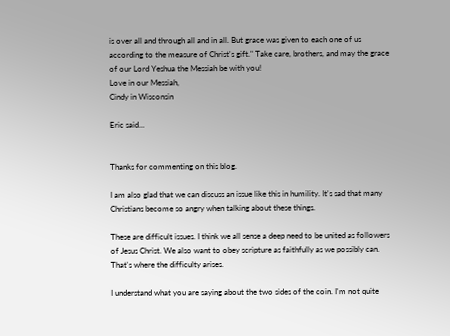is over all and through all and in all. But grace was given to each one of us according to the measure of Christ's gift." Take care, brothers, and may the grace of our Lord Yeshua the Messiah be with you!
Love in our Messiah,
Cindy in Wisconsin

Eric said...


Thanks for commenting on this blog.

I am also glad that we can discuss an issue like this in humility. It's sad that many Christians become so angry when talking about these things.

These are difficult issues. I think we all sense a deep need to be united as followers of Jesus Christ. We also want to obey scripture as faithfully as we possibly can. That's where the difficulty arises.

I understand what you are saying about the two sides of the coin. I'm not quite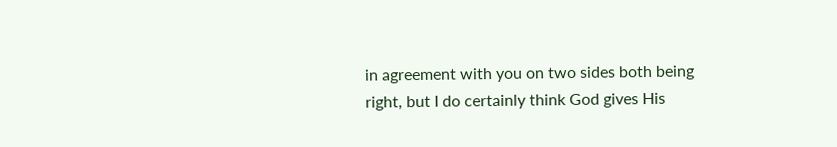in agreement with you on two sides both being right, but I do certainly think God gives His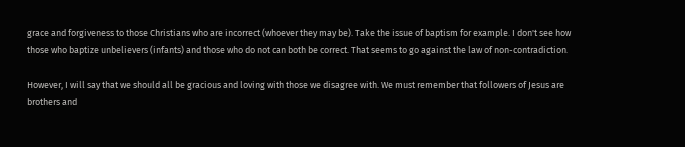grace and forgiveness to those Christians who are incorrect (whoever they may be). Take the issue of baptism for example. I don't see how those who baptize unbelievers (infants) and those who do not can both be correct. That seems to go against the law of non-contradiction.

However, I will say that we should all be gracious and loving with those we disagree with. We must remember that followers of Jesus are brothers and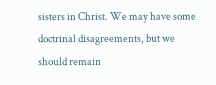sisters in Christ. We may have some doctrinal disagreements, but we should remain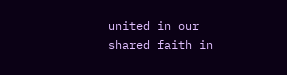united in our shared faith in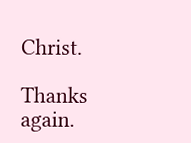Christ.

Thanks again.